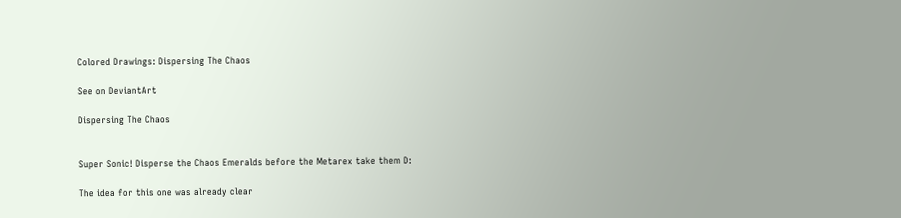Colored Drawings: Dispersing The Chaos

See on DeviantArt

Dispersing The Chaos


Super Sonic! Disperse the Chaos Emeralds before the Metarex take them D:

The idea for this one was already clear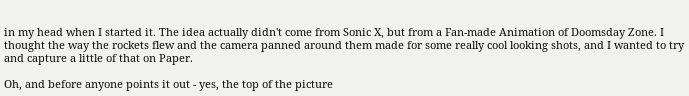in my head when I started it. The idea actually didn't come from Sonic X, but from a Fan-made Animation of Doomsday Zone. I thought the way the rockets flew and the camera panned around them made for some really cool looking shots, and I wanted to try and capture a little of that on Paper.

Oh, and before anyone points it out - yes, the top of the picture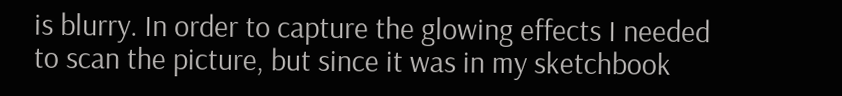is blurry. In order to capture the glowing effects I needed to scan the picture, but since it was in my sketchbook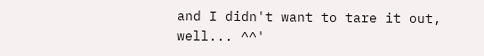and I didn't want to tare it out, well... ^^'